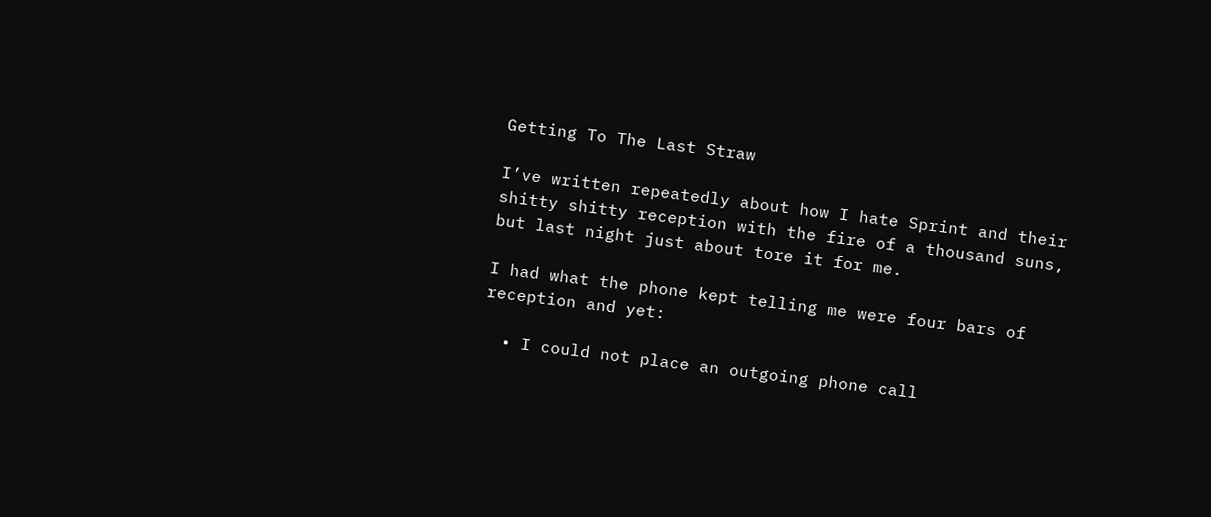Getting To The Last Straw

I’ve written repeatedly about how I hate Sprint and their shitty shitty reception with the fire of a thousand suns, but last night just about tore it for me.

I had what the phone kept telling me were four bars of reception and yet:

  • I could not place an outgoing phone call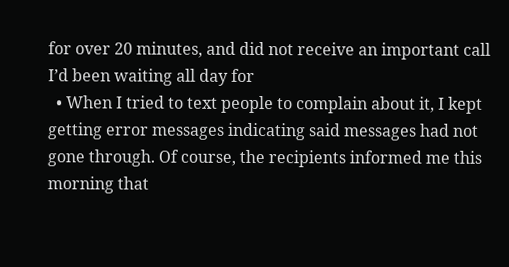for over 20 minutes, and did not receive an important call I’d been waiting all day for
  • When I tried to text people to complain about it, I kept getting error messages indicating said messages had not gone through. Of course, the recipients informed me this morning that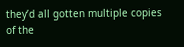they’d all gotten multiple copies of the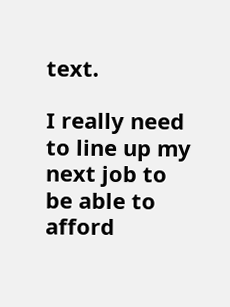text.

I really need to line up my next job to be able to afford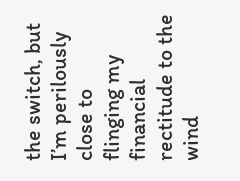the switch, but I’m perilously close to flinging my financial rectitude to the wind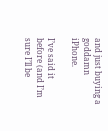and just buying a goddamn iPhone.

I’ve said it before (and I’m sure I’ll be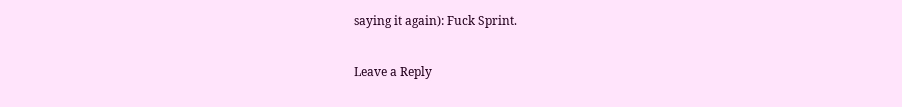saying it again): Fuck Sprint.

Leave a Reply